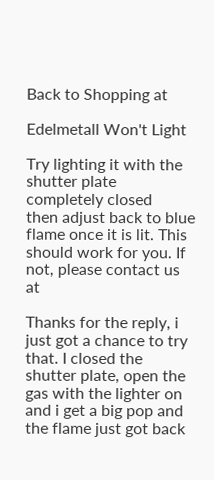Back to Shopping at

Edelmetall Won't Light

Try lighting it with the shutter plate completely closed
then adjust back to blue flame once it is lit. This should work for you. If not, please contact us at

Thanks for the reply, i just got a chance to try that. I closed the shutter plate, open the gas with the lighter on and i get a big pop and the flame just got back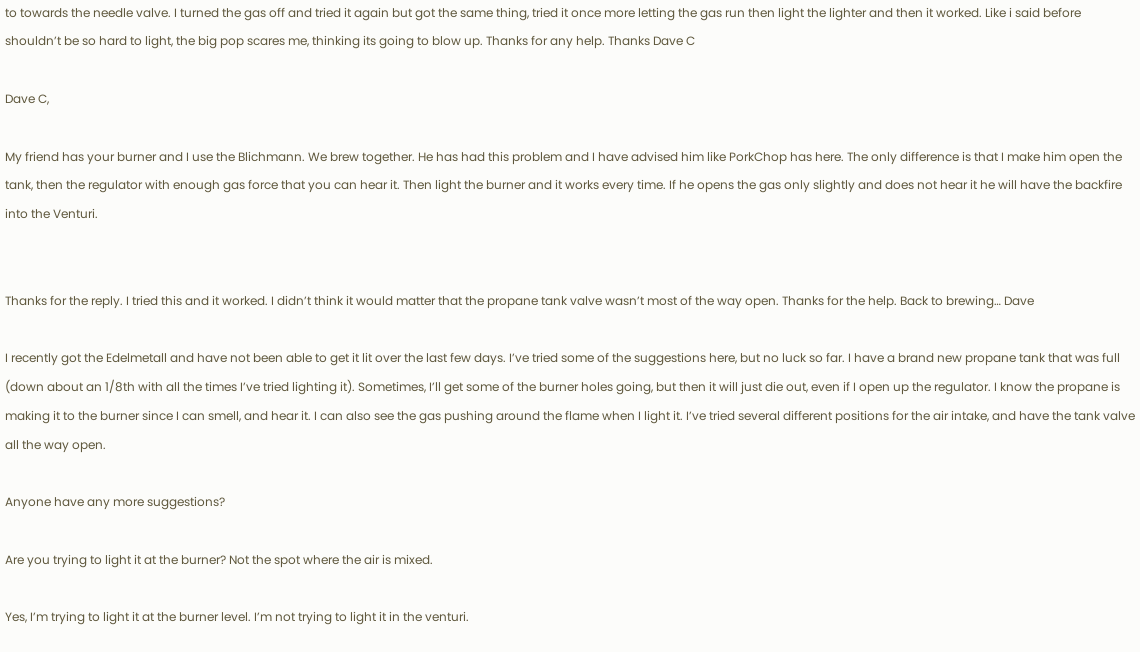to towards the needle valve. I turned the gas off and tried it again but got the same thing, tried it once more letting the gas run then light the lighter and then it worked. Like i said before shouldn’t be so hard to light, the big pop scares me, thinking its going to blow up. Thanks for any help. Thanks Dave C

Dave C,

My friend has your burner and I use the Blichmann. We brew together. He has had this problem and I have advised him like PorkChop has here. The only difference is that I make him open the tank, then the regulator with enough gas force that you can hear it. Then light the burner and it works every time. If he opens the gas only slightly and does not hear it he will have the backfire into the Venturi.


Thanks for the reply. I tried this and it worked. I didn’t think it would matter that the propane tank valve wasn’t most of the way open. Thanks for the help. Back to brewing… Dave

I recently got the Edelmetall and have not been able to get it lit over the last few days. I’ve tried some of the suggestions here, but no luck so far. I have a brand new propane tank that was full (down about an 1/8th with all the times I’ve tried lighting it). Sometimes, I’ll get some of the burner holes going, but then it will just die out, even if I open up the regulator. I know the propane is making it to the burner since I can smell, and hear it. I can also see the gas pushing around the flame when I light it. I’ve tried several different positions for the air intake, and have the tank valve all the way open.

Anyone have any more suggestions?

Are you trying to light it at the burner? Not the spot where the air is mixed.

Yes, I’m trying to light it at the burner level. I’m not trying to light it in the venturi.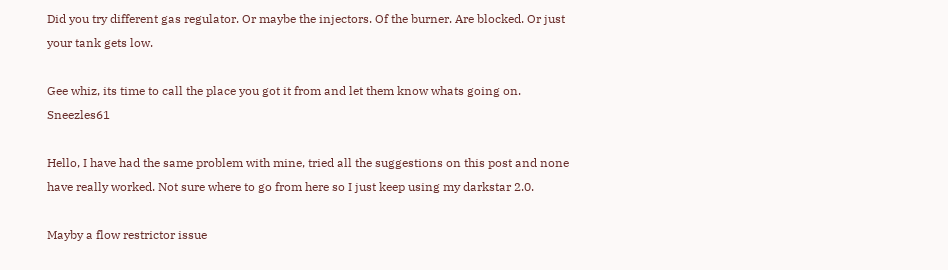Did you try different gas regulator. Or maybe the injectors. Of the burner. Are blocked. Or just your tank gets low.

Gee whiz, its time to call the place you got it from and let them know whats going on. Sneezles61

Hello, I have had the same problem with mine, tried all the suggestions on this post and none have really worked. Not sure where to go from here so I just keep using my darkstar 2.0.

Mayby a flow restrictor issue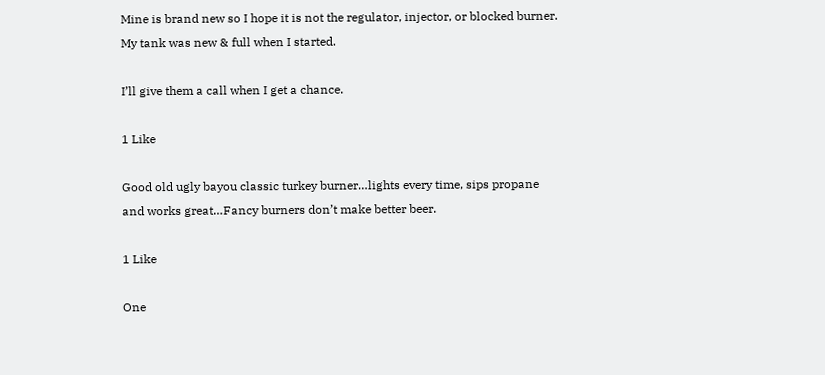Mine is brand new so I hope it is not the regulator, injector, or blocked burner. My tank was new & full when I started.

I’ll give them a call when I get a chance.

1 Like

Good old ugly bayou classic turkey burner…lights every time, sips propane and works great…Fancy burners don’t make better beer.

1 Like

One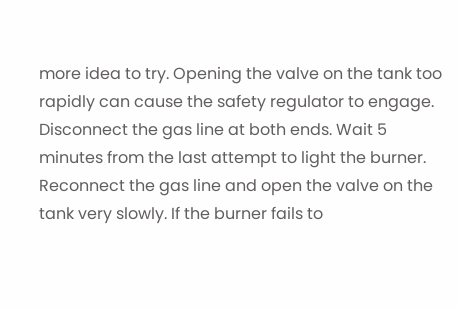more idea to try. Opening the valve on the tank too rapidly can cause the safety regulator to engage. Disconnect the gas line at both ends. Wait 5 minutes from the last attempt to light the burner. Reconnect the gas line and open the valve on the tank very slowly. If the burner fails to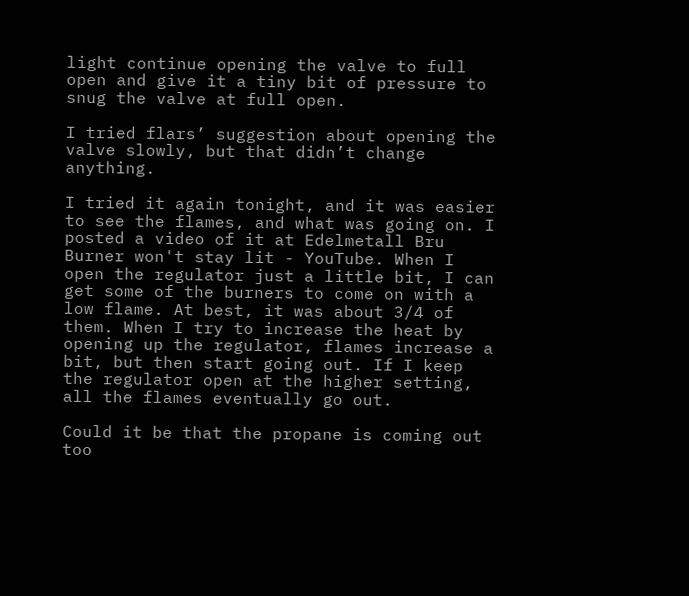light continue opening the valve to full open and give it a tiny bit of pressure to snug the valve at full open.

I tried flars’ suggestion about opening the valve slowly, but that didn’t change anything.

I tried it again tonight, and it was easier to see the flames, and what was going on. I posted a video of it at Edelmetall Bru Burner won't stay lit - YouTube. When I open the regulator just a little bit, I can get some of the burners to come on with a low flame. At best, it was about 3/4 of them. When I try to increase the heat by opening up the regulator, flames increase a bit, but then start going out. If I keep the regulator open at the higher setting, all the flames eventually go out.

Could it be that the propane is coming out too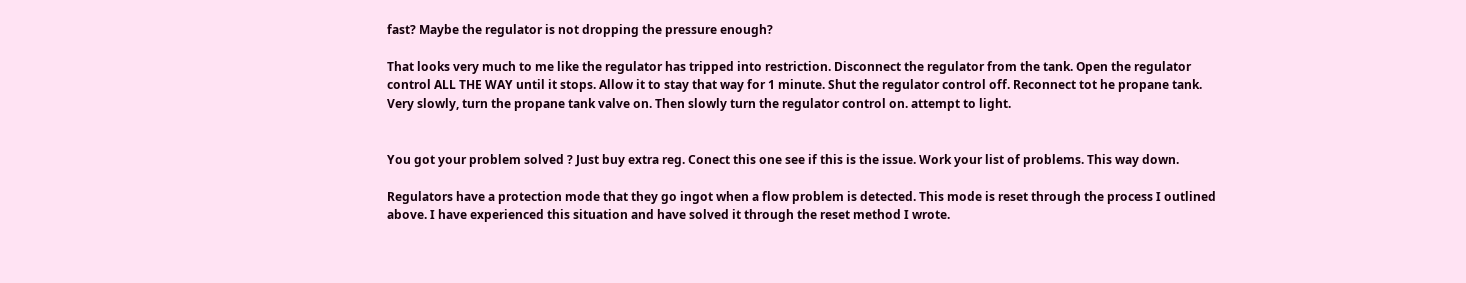fast? Maybe the regulator is not dropping the pressure enough?

That looks very much to me like the regulator has tripped into restriction. Disconnect the regulator from the tank. Open the regulator control ALL THE WAY until it stops. Allow it to stay that way for 1 minute. Shut the regulator control off. Reconnect tot he propane tank. Very slowly, turn the propane tank valve on. Then slowly turn the regulator control on. attempt to light.


You got your problem solved ? Just buy extra reg. Conect this one see if this is the issue. Work your list of problems. This way down.

Regulators have a protection mode that they go ingot when a flow problem is detected. This mode is reset through the process I outlined above. I have experienced this situation and have solved it through the reset method I wrote.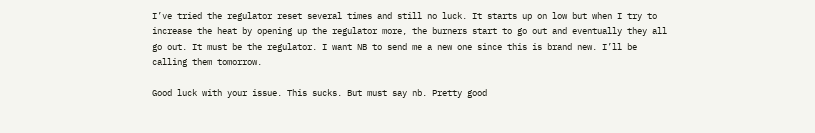I’ve tried the regulator reset several times and still no luck. It starts up on low but when I try to increase the heat by opening up the regulator more, the burners start to go out and eventually they all go out. It must be the regulator. I want NB to send me a new one since this is brand new. I’ll be calling them tomorrow.

Good luck with your issue. This sucks. But must say nb. Pretty good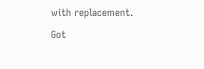with replacement. Got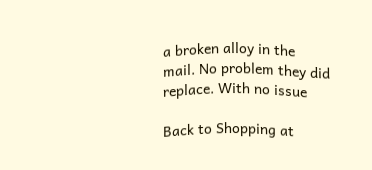a broken alloy in the mail. No problem they did replace. With no issue

Back to Shopping at